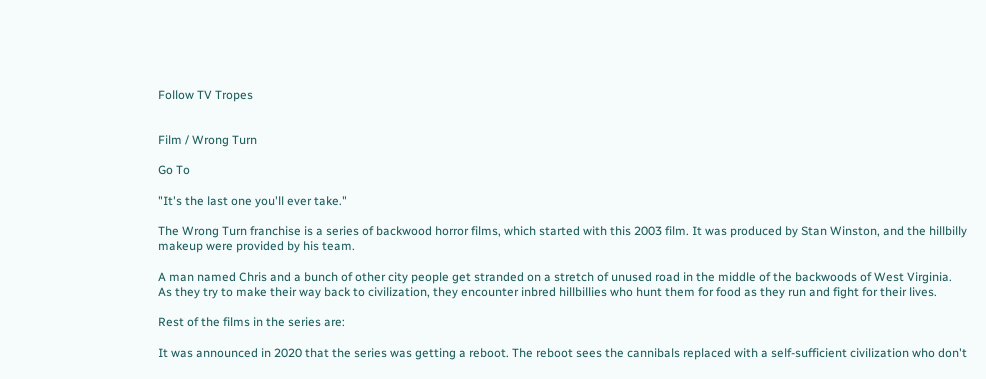Follow TV Tropes


Film / Wrong Turn

Go To

"It's the last one you'll ever take."

The Wrong Turn franchise is a series of backwood horror films, which started with this 2003 film. It was produced by Stan Winston, and the hillbilly makeup were provided by his team.

A man named Chris and a bunch of other city people get stranded on a stretch of unused road in the middle of the backwoods of West Virginia. As they try to make their way back to civilization, they encounter inbred hillbillies who hunt them for food as they run and fight for their lives.

Rest of the films in the series are:

It was announced in 2020 that the series was getting a reboot. The reboot sees the cannibals replaced with a self-sufficient civilization who don't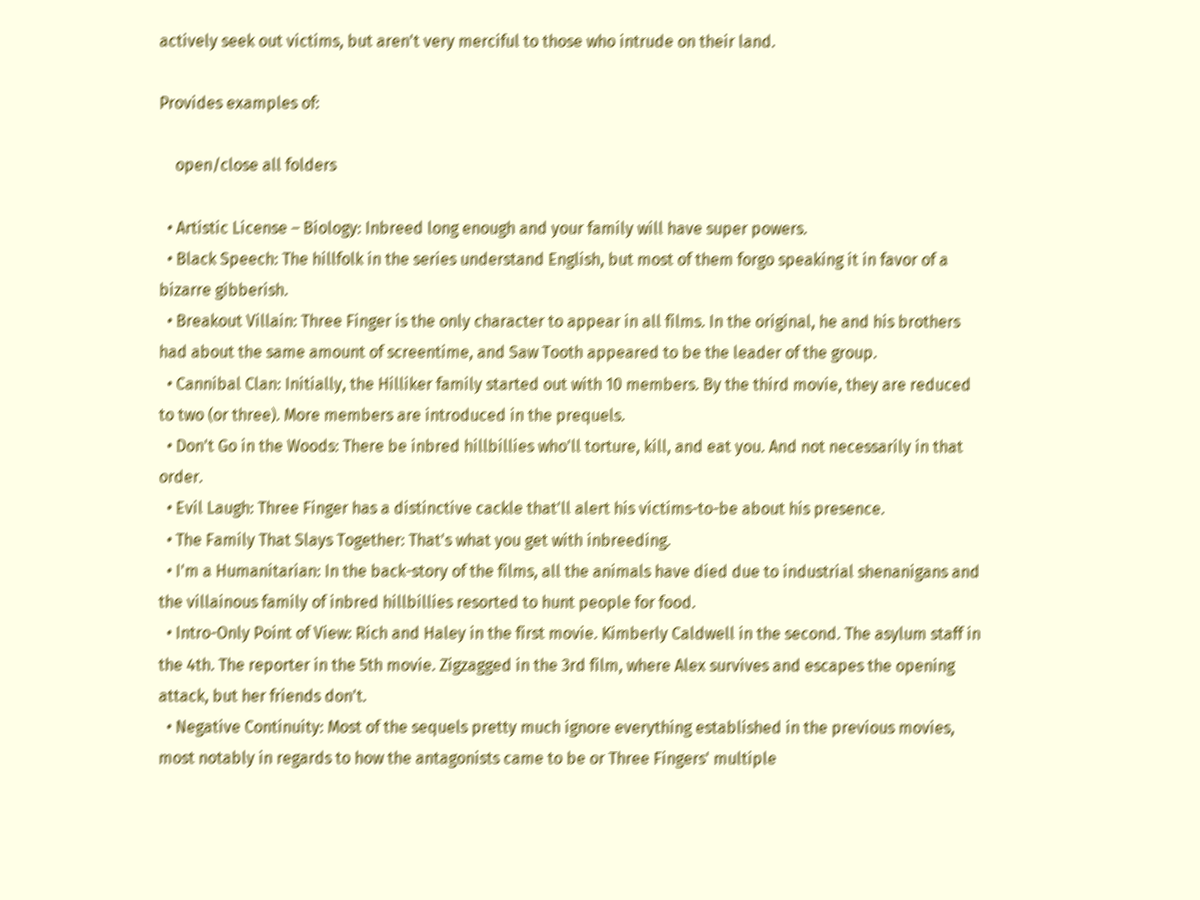actively seek out victims, but aren't very merciful to those who intrude on their land.

Provides examples of:

    open/close all folders

  • Artistic License – Biology: Inbreed long enough and your family will have super powers.
  • Black Speech: The hillfolk in the series understand English, but most of them forgo speaking it in favor of a bizarre gibberish.
  • Breakout Villain: Three Finger is the only character to appear in all films. In the original, he and his brothers had about the same amount of screentime, and Saw Tooth appeared to be the leader of the group.
  • Cannibal Clan: Initially, the Hilliker family started out with 10 members. By the third movie, they are reduced to two (or three). More members are introduced in the prequels.
  • Don't Go in the Woods: There be inbred hillbillies who'll torture, kill, and eat you. And not necessarily in that order.
  • Evil Laugh: Three Finger has a distinctive cackle that'll alert his victims-to-be about his presence.
  • The Family That Slays Together: That's what you get with inbreeding.
  • I'm a Humanitarian: In the back-story of the films, all the animals have died due to industrial shenanigans and the villainous family of inbred hillbillies resorted to hunt people for food.
  • Intro-Only Point of View: Rich and Haley in the first movie. Kimberly Caldwell in the second. The asylum staff in the 4th. The reporter in the 5th movie. Zigzagged in the 3rd film, where Alex survives and escapes the opening attack, but her friends don't.
  • Negative Continuity: Most of the sequels pretty much ignore everything established in the previous movies, most notably in regards to how the antagonists came to be or Three Fingers' multiple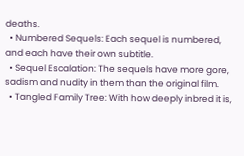deaths.
  • Numbered Sequels: Each sequel is numbered, and each have their own subtitle.
  • Sequel Escalation: The sequels have more gore, sadism and nudity in them than the original film.
  • Tangled Family Tree: With how deeply inbred it is,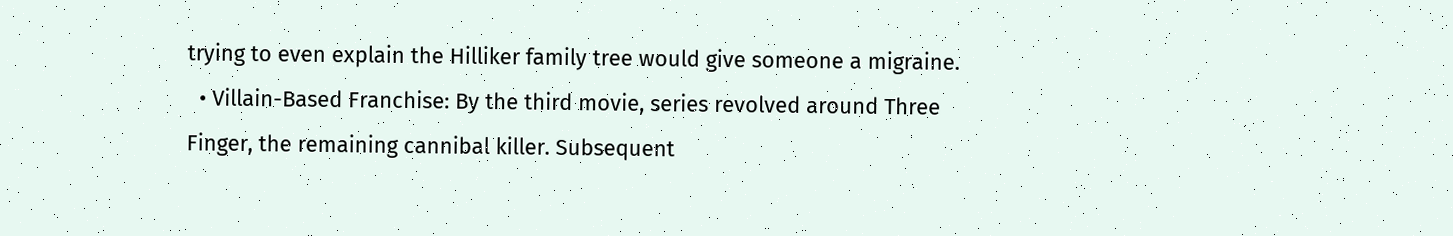trying to even explain the Hilliker family tree would give someone a migraine.
  • Villain-Based Franchise: By the third movie, series revolved around Three Finger, the remaining cannibal killer. Subsequent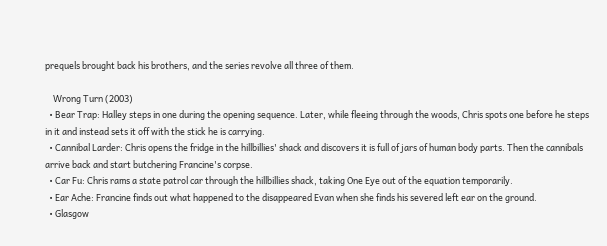prequels brought back his brothers, and the series revolve all three of them.

    Wrong Turn (2003)
  • Bear Trap: Halley steps in one during the opening sequence. Later, while fleeing through the woods, Chris spots one before he steps in it and instead sets it off with the stick he is carrying.
  • Cannibal Larder: Chris opens the fridge in the hillbillies' shack and discovers it is full of jars of human body parts. Then the cannibals arrive back and start butchering Francine's corpse.
  • Car Fu: Chris rams a state patrol car through the hillbillies shack, taking One Eye out of the equation temporarily.
  • Ear Ache: Francine finds out what happened to the disappeared Evan when she finds his severed left ear on the ground.
  • Glasgow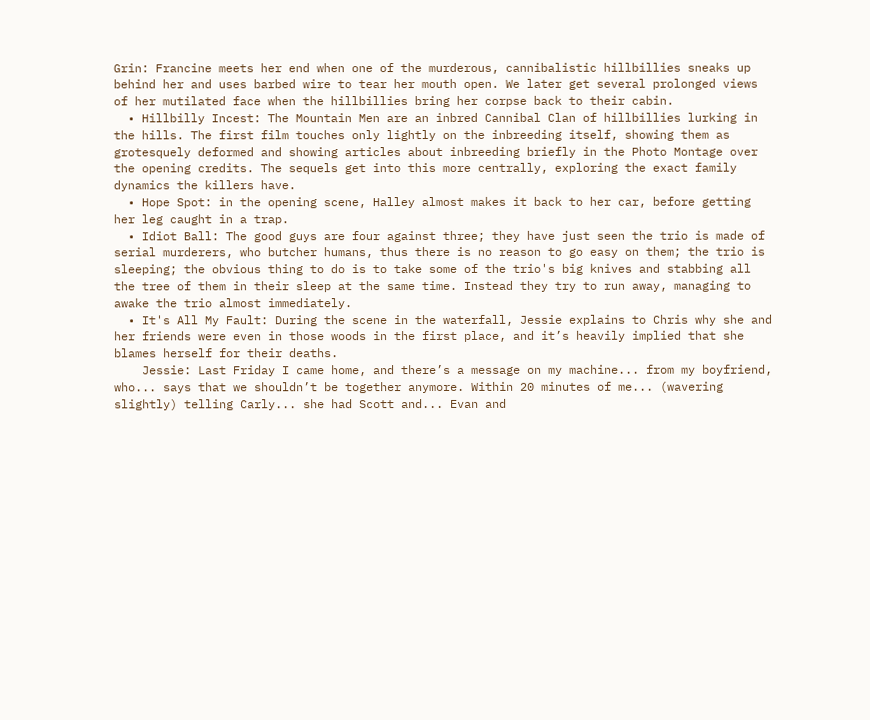Grin: Francine meets her end when one of the murderous, cannibalistic hillbillies sneaks up behind her and uses barbed wire to tear her mouth open. We later get several prolonged views of her mutilated face when the hillbillies bring her corpse back to their cabin.
  • Hillbilly Incest: The Mountain Men are an inbred Cannibal Clan of hillbillies lurking in the hills. The first film touches only lightly on the inbreeding itself, showing them as grotesquely deformed and showing articles about inbreeding briefly in the Photo Montage over the opening credits. The sequels get into this more centrally, exploring the exact family dynamics the killers have.
  • Hope Spot: in the opening scene, Halley almost makes it back to her car, before getting her leg caught in a trap.
  • Idiot Ball: The good guys are four against three; they have just seen the trio is made of serial murderers, who butcher humans, thus there is no reason to go easy on them; the trio is sleeping; the obvious thing to do is to take some of the trio's big knives and stabbing all the tree of them in their sleep at the same time. Instead they try to run away, managing to awake the trio almost immediately.
  • It's All My Fault: During the scene in the waterfall, Jessie explains to Chris why she and her friends were even in those woods in the first place, and it’s heavily implied that she blames herself for their deaths.
    Jessie: Last Friday I came home, and there’s a message on my machine... from my boyfriend, who... says that we shouldn’t be together anymore. Within 20 minutes of me... (wavering slightly) telling Carly... she had Scott and... Evan and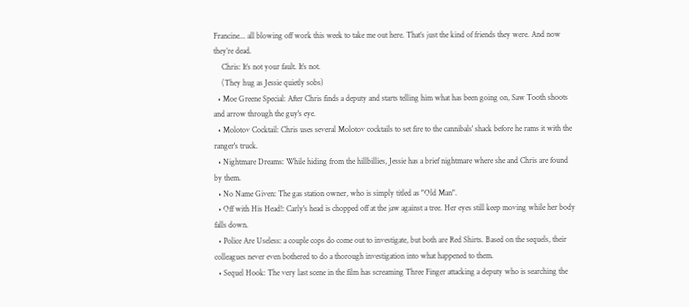Francine... all blowing off work this week to take me out here. That’s just the kind of friends they were. And now they’re dead.
    Chris: It’s not your fault. It’s not.
    (They hug as Jessie quietly sobs)
  • Moe Greene Special: After Chris finds a deputy and starts telling him what has been going on, Saw Tooth shoots and arrow through the guy's eye.
  • Molotov Cocktail: Chris uses several Molotov cocktails to set fire to the cannibals' shack before he rams it with the ranger's truck.
  • Nightmare Dreams: While hiding from the hillbillies, Jessie has a brief nightmare where she and Chris are found by them.
  • No Name Given: The gas station owner, who is simply titled as "Old Man".
  • Off with His Head!: Carly's head is chopped off at the jaw against a tree. Her eyes still keep moving while her body falls down.
  • Police Are Useless: a couple cops do come out to investigate, but both are Red Shirts. Based on the sequels, their colleagues never even bothered to do a thorough investigation into what happened to them.
  • Sequel Hook: The very last scene in the film has screaming Three Finger attacking a deputy who is searching the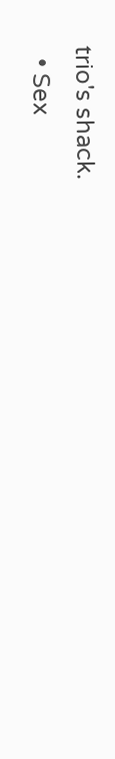trio's shack.
  • Sex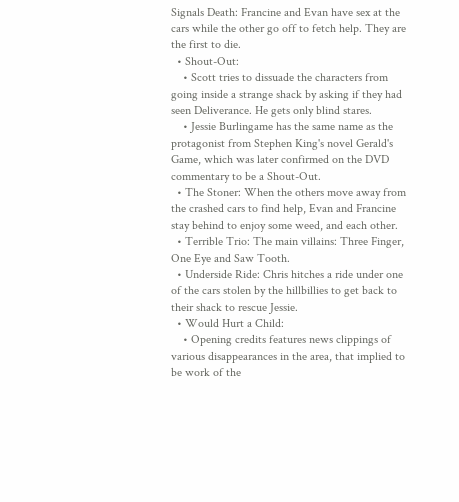Signals Death: Francine and Evan have sex at the cars while the other go off to fetch help. They are the first to die.
  • Shout-Out:
    • Scott tries to dissuade the characters from going inside a strange shack by asking if they had seen Deliverance. He gets only blind stares.
    • Jessie Burlingame has the same name as the protagonist from Stephen King's novel Gerald's Game, which was later confirmed on the DVD commentary to be a Shout-Out.
  • The Stoner: When the others move away from the crashed cars to find help, Evan and Francine stay behind to enjoy some weed, and each other.
  • Terrible Trio: The main villains: Three Finger, One Eye and Saw Tooth.
  • Underside Ride: Chris hitches a ride under one of the cars stolen by the hillbillies to get back to their shack to rescue Jessie.
  • Would Hurt a Child:
    • Opening credits features news clippings of various disappearances in the area, that implied to be work of the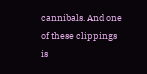cannibals. And one of these clippings is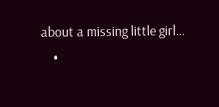about a missing little girl...
    •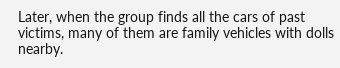Later, when the group finds all the cars of past victims, many of them are family vehicles with dolls nearby.